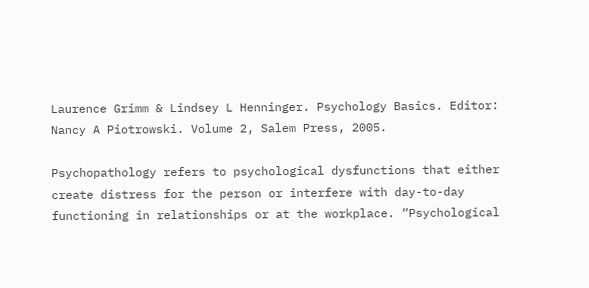Laurence Grimm & Lindsey L Henninger. Psychology Basics. Editor: Nancy A Piotrowski. Volume 2, Salem Press, 2005.

Psychopathology refers to psychological dysfunctions that either create distress for the person or interfere with day-to-day functioning in relationships or at the workplace. “Psychological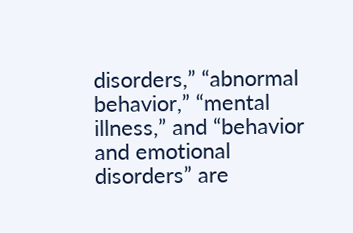disorders,” “abnormal behavior,” “mental illness,” and “behavior and emotional disorders” are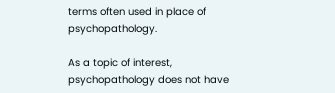terms often used in place of psychopathology.

As a topic of interest, psychopathology does not have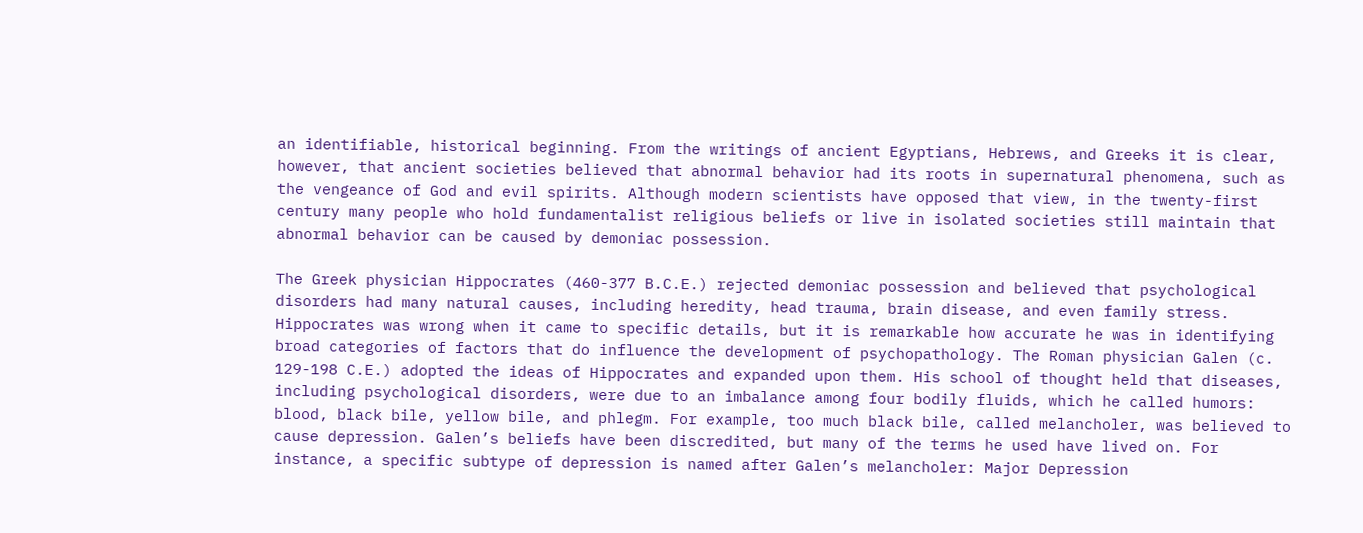an identifiable, historical beginning. From the writings of ancient Egyptians, Hebrews, and Greeks it is clear, however, that ancient societies believed that abnormal behavior had its roots in supernatural phenomena, such as the vengeance of God and evil spirits. Although modern scientists have opposed that view, in the twenty-first century many people who hold fundamentalist religious beliefs or live in isolated societies still maintain that abnormal behavior can be caused by demoniac possession.

The Greek physician Hippocrates (460-377 B.C.E.) rejected demoniac possession and believed that psychological disorders had many natural causes, including heredity, head trauma, brain disease, and even family stress. Hippocrates was wrong when it came to specific details, but it is remarkable how accurate he was in identifying broad categories of factors that do influence the development of psychopathology. The Roman physician Galen (c. 129-198 C.E.) adopted the ideas of Hippocrates and expanded upon them. His school of thought held that diseases, including psychological disorders, were due to an imbalance among four bodily fluids, which he called humors: blood, black bile, yellow bile, and phlegm. For example, too much black bile, called melancholer, was believed to cause depression. Galen’s beliefs have been discredited, but many of the terms he used have lived on. For instance, a specific subtype of depression is named after Galen’s melancholer: Major Depression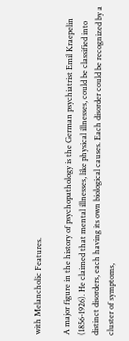with Melancholic Features.

A major figure in the history of psychopathology is the German psychiatrist Emil Kraepelin (1856-1926). He claimed that mental illnesses, like physical illnesses, could be classified into distinct disorders, each having its own biological causes. Each disorder could be recognized by a cluster of symptoms,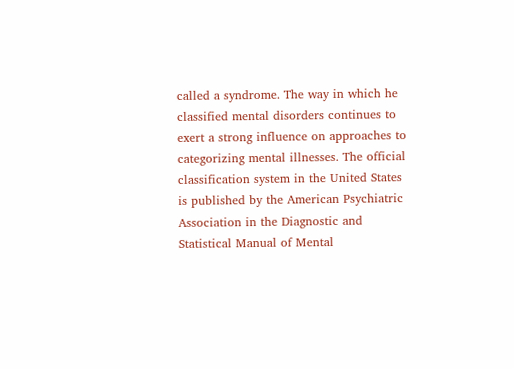called a syndrome. The way in which he classified mental disorders continues to exert a strong influence on approaches to categorizing mental illnesses. The official classification system in the United States is published by the American Psychiatric Association in the Diagnostic and Statistical Manual of Mental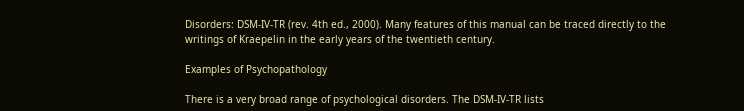Disorders: DSM-IV-TR (rev. 4th ed., 2000). Many features of this manual can be traced directly to the writings of Kraepelin in the early years of the twentieth century.

Examples of Psychopathology

There is a very broad range of psychological disorders. The DSM-IV-TR lists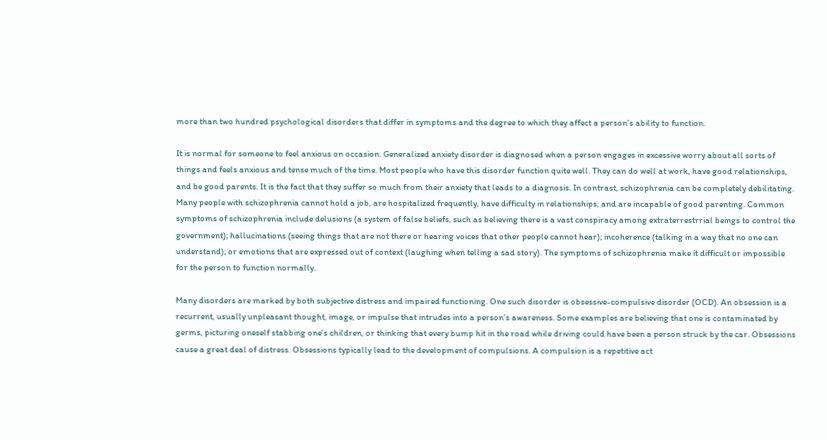more than two hundred psychological disorders that differ in symptoms and the degree to which they affect a person’s ability to function.

It is normal for someone to feel anxious on occasion. Generalized anxiety disorder is diagnosed when a person engages in excessive worry about all sorts of things and feels anxious and tense much of the time. Most people who have this disorder function quite well. They can do well at work, have good relationships, and be good parents. It is the fact that they suffer so much from their anxiety that leads to a diagnosis. In contrast, schizophrenia can be completely debilitating. Many people with schizophrenia cannot hold a job, are hospitalized frequently, have difficulty in relationships, and are incapable of good parenting. Common symptoms of schizophrenia include delusions (a system of false beliefs, such as believing there is a vast conspiracy among extraterrestrrial beings to control the government); hallucinations (seeing things that are not there or hearing voices that other people cannot hear); incoherence (talking in a way that no one can understand); or emotions that are expressed out of context (laughing when telling a sad story). The symptoms of schizophrenia make it difficult or impossible for the person to function normally.

Many disorders are marked by both subjective distress and impaired functioning. One such disorder is obsessive-compulsive disorder (OCD). An obsession is a recurrent, usually unpleasant thought, image, or impulse that intrudes into a person’s awareness. Some examples are believing that one is contaminated by germs, picturing oneself stabbing one’s children, or thinking that every bump hit in the road while driving could have been a person struck by the car. Obsessions cause a great deal of distress. Obsessions typically lead to the development of compulsions. A compulsion is a repetitive act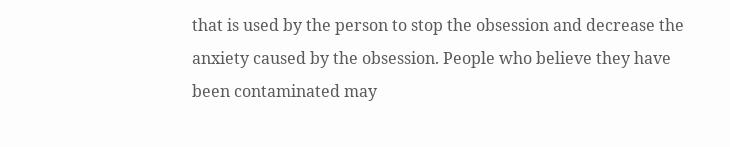that is used by the person to stop the obsession and decrease the anxiety caused by the obsession. People who believe they have been contaminated may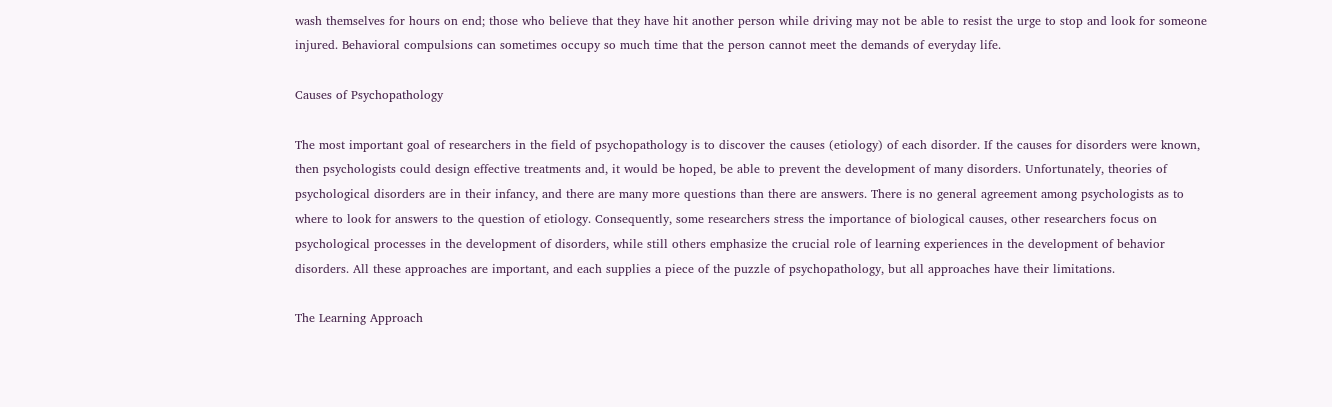wash themselves for hours on end; those who believe that they have hit another person while driving may not be able to resist the urge to stop and look for someone injured. Behavioral compulsions can sometimes occupy so much time that the person cannot meet the demands of everyday life.

Causes of Psychopathology

The most important goal of researchers in the field of psychopathology is to discover the causes (etiology) of each disorder. If the causes for disorders were known, then psychologists could design effective treatments and, it would be hoped, be able to prevent the development of many disorders. Unfortunately, theories of psychological disorders are in their infancy, and there are many more questions than there are answers. There is no general agreement among psychologists as to where to look for answers to the question of etiology. Consequently, some researchers stress the importance of biological causes, other researchers focus on psychological processes in the development of disorders, while still others emphasize the crucial role of learning experiences in the development of behavior disorders. All these approaches are important, and each supplies a piece of the puzzle of psychopathology, but all approaches have their limitations.

The Learning Approach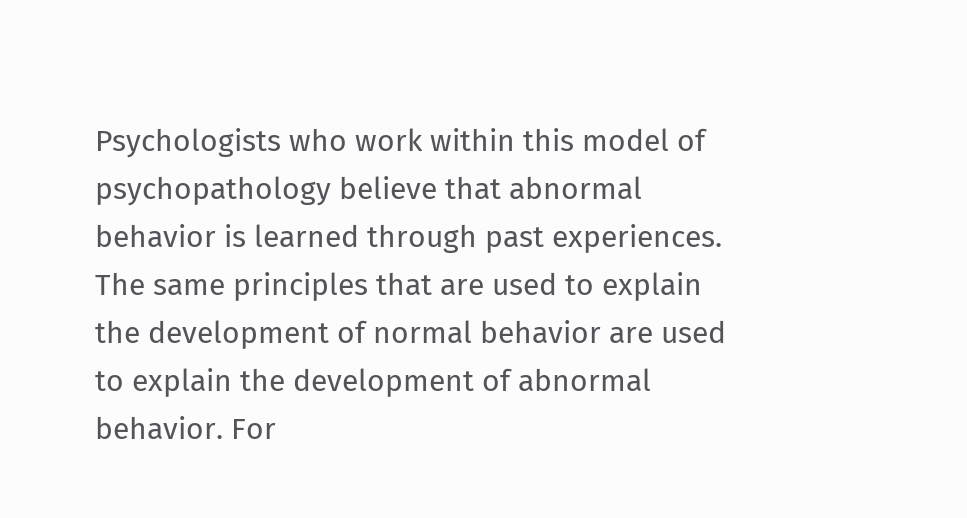Psychologists who work within this model of psychopathology believe that abnormal behavior is learned through past experiences. The same principles that are used to explain the development of normal behavior are used to explain the development of abnormal behavior. For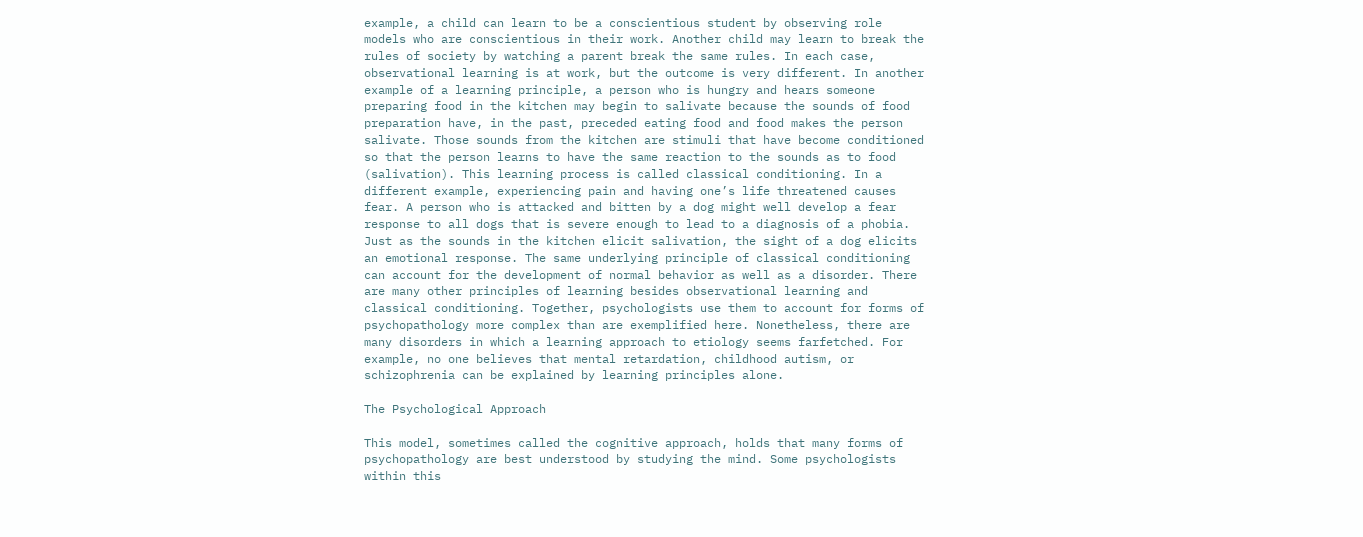example, a child can learn to be a conscientious student by observing role models who are conscientious in their work. Another child may learn to break the rules of society by watching a parent break the same rules. In each case, observational learning is at work, but the outcome is very different. In another example of a learning principle, a person who is hungry and hears someone preparing food in the kitchen may begin to salivate because the sounds of food preparation have, in the past, preceded eating food and food makes the person salivate. Those sounds from the kitchen are stimuli that have become conditioned so that the person learns to have the same reaction to the sounds as to food (salivation). This learning process is called classical conditioning. In a different example, experiencing pain and having one’s life threatened causes fear. A person who is attacked and bitten by a dog might well develop a fear response to all dogs that is severe enough to lead to a diagnosis of a phobia. Just as the sounds in the kitchen elicit salivation, the sight of a dog elicits an emotional response. The same underlying principle of classical conditioning can account for the development of normal behavior as well as a disorder. There are many other principles of learning besides observational learning and classical conditioning. Together, psychologists use them to account for forms of psychopathology more complex than are exemplified here. Nonetheless, there are many disorders in which a learning approach to etiology seems farfetched. For example, no one believes that mental retardation, childhood autism, or schizophrenia can be explained by learning principles alone.

The Psychological Approach

This model, sometimes called the cognitive approach, holds that many forms of psychopathology are best understood by studying the mind. Some psychologists within this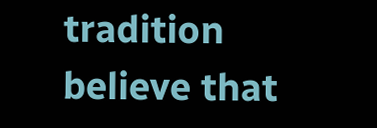tradition believe that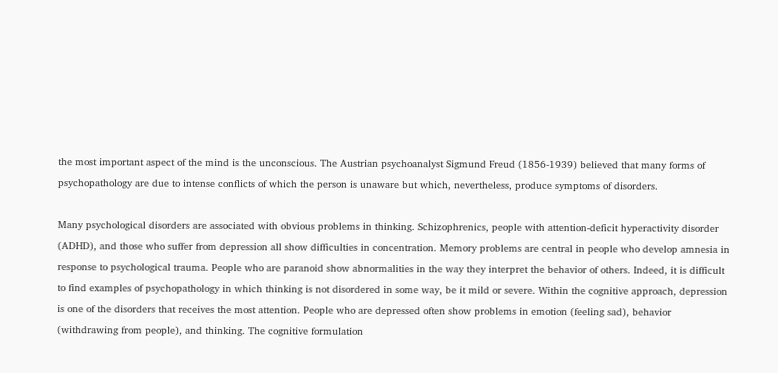the most important aspect of the mind is the unconscious. The Austrian psychoanalyst Sigmund Freud (1856-1939) believed that many forms of psychopathology are due to intense conflicts of which the person is unaware but which, nevertheless, produce symptoms of disorders.

Many psychological disorders are associated with obvious problems in thinking. Schizophrenics, people with attention-deficit hyperactivity disorder (ADHD), and those who suffer from depression all show difficulties in concentration. Memory problems are central in people who develop amnesia in response to psychological trauma. People who are paranoid show abnormalities in the way they interpret the behavior of others. Indeed, it is difficult to find examples of psychopathology in which thinking is not disordered in some way, be it mild or severe. Within the cognitive approach, depression is one of the disorders that receives the most attention. People who are depressed often show problems in emotion (feeling sad), behavior (withdrawing from people), and thinking. The cognitive formulation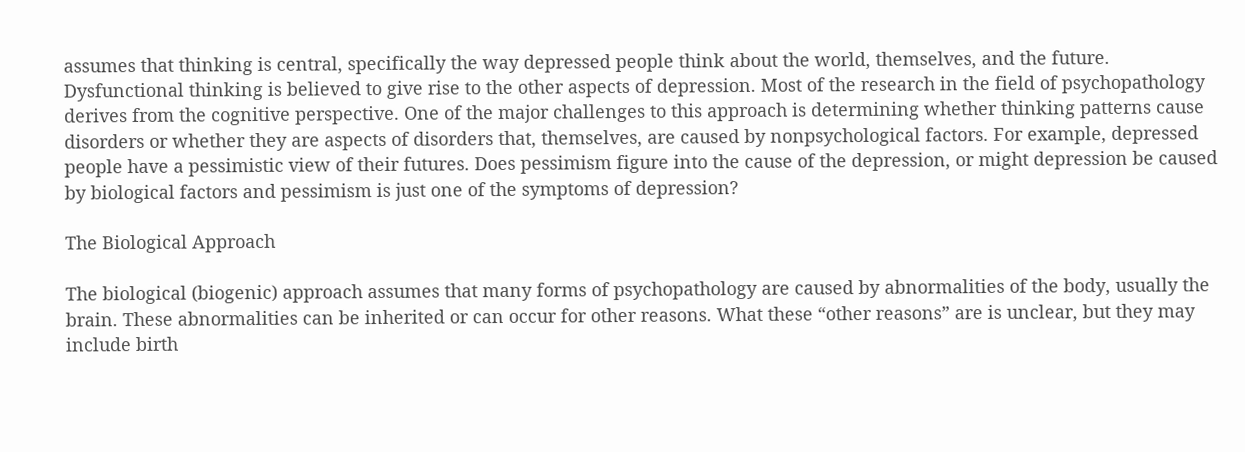assumes that thinking is central, specifically the way depressed people think about the world, themselves, and the future. Dysfunctional thinking is believed to give rise to the other aspects of depression. Most of the research in the field of psychopathology derives from the cognitive perspective. One of the major challenges to this approach is determining whether thinking patterns cause disorders or whether they are aspects of disorders that, themselves, are caused by nonpsychological factors. For example, depressed people have a pessimistic view of their futures. Does pessimism figure into the cause of the depression, or might depression be caused by biological factors and pessimism is just one of the symptoms of depression?

The Biological Approach

The biological (biogenic) approach assumes that many forms of psychopathology are caused by abnormalities of the body, usually the brain. These abnormalities can be inherited or can occur for other reasons. What these “other reasons” are is unclear, but they may include birth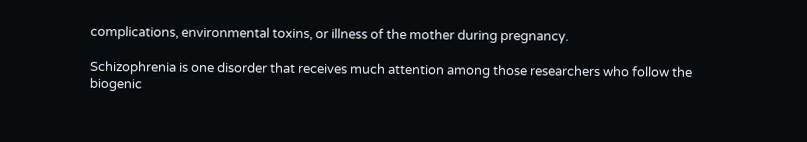complications, environmental toxins, or illness of the mother during pregnancy.

Schizophrenia is one disorder that receives much attention among those researchers who follow the biogenic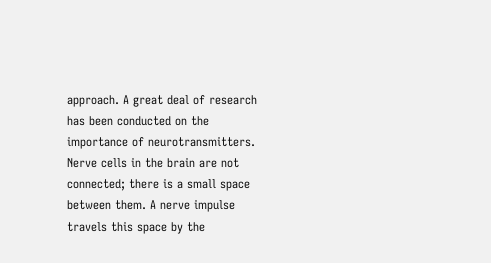approach. A great deal of research has been conducted on the importance of neurotransmitters. Nerve cells in the brain are not connected; there is a small space between them. A nerve impulse travels this space by the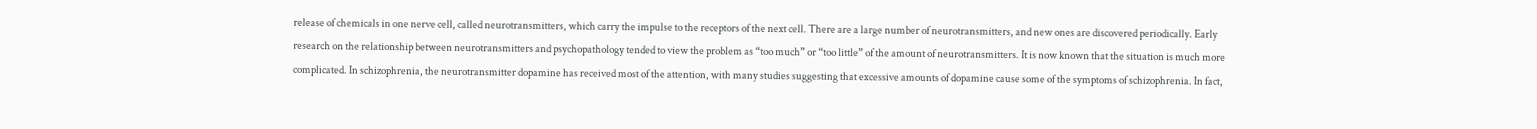release of chemicals in one nerve cell, called neurotransmitters, which carry the impulse to the receptors of the next cell. There are a large number of neurotransmitters, and new ones are discovered periodically. Early research on the relationship between neurotransmitters and psychopathology tended to view the problem as “too much” or “too little” of the amount of neurotransmitters. It is now known that the situation is much more complicated. In schizophrenia, the neurotransmitter dopamine has received most of the attention, with many studies suggesting that excessive amounts of dopamine cause some of the symptoms of schizophrenia. In fact,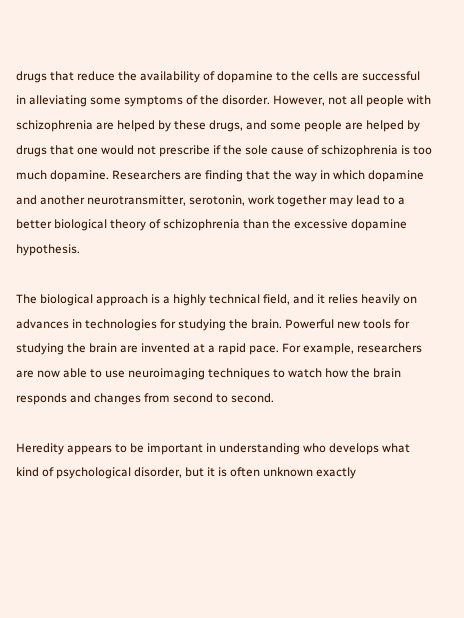drugs that reduce the availability of dopamine to the cells are successful in alleviating some symptoms of the disorder. However, not all people with schizophrenia are helped by these drugs, and some people are helped by drugs that one would not prescribe if the sole cause of schizophrenia is too much dopamine. Researchers are finding that the way in which dopamine and another neurotransmitter, serotonin, work together may lead to a better biological theory of schizophrenia than the excessive dopamine hypothesis.

The biological approach is a highly technical field, and it relies heavily on advances in technologies for studying the brain. Powerful new tools for studying the brain are invented at a rapid pace. For example, researchers are now able to use neuroimaging techniques to watch how the brain responds and changes from second to second.

Heredity appears to be important in understanding who develops what kind of psychological disorder, but it is often unknown exactly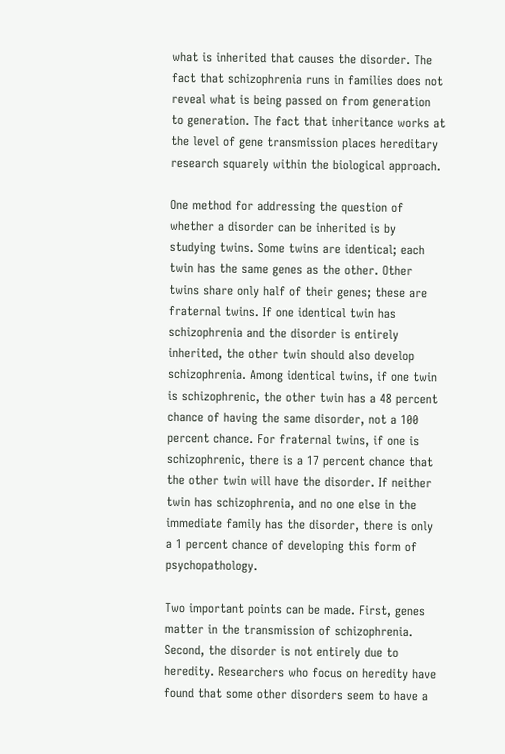what is inherited that causes the disorder. The fact that schizophrenia runs in families does not reveal what is being passed on from generation to generation. The fact that inheritance works at the level of gene transmission places hereditary research squarely within the biological approach.

One method for addressing the question of whether a disorder can be inherited is by studying twins. Some twins are identical; each twin has the same genes as the other. Other twins share only half of their genes; these are fraternal twins. If one identical twin has schizophrenia and the disorder is entirely inherited, the other twin should also develop schizophrenia. Among identical twins, if one twin is schizophrenic, the other twin has a 48 percent chance of having the same disorder, not a 100 percent chance. For fraternal twins, if one is schizophrenic, there is a 17 percent chance that the other twin will have the disorder. If neither twin has schizophrenia, and no one else in the immediate family has the disorder, there is only a 1 percent chance of developing this form of psychopathology.

Two important points can be made. First, genes matter in the transmission of schizophrenia. Second, the disorder is not entirely due to heredity. Researchers who focus on heredity have found that some other disorders seem to have a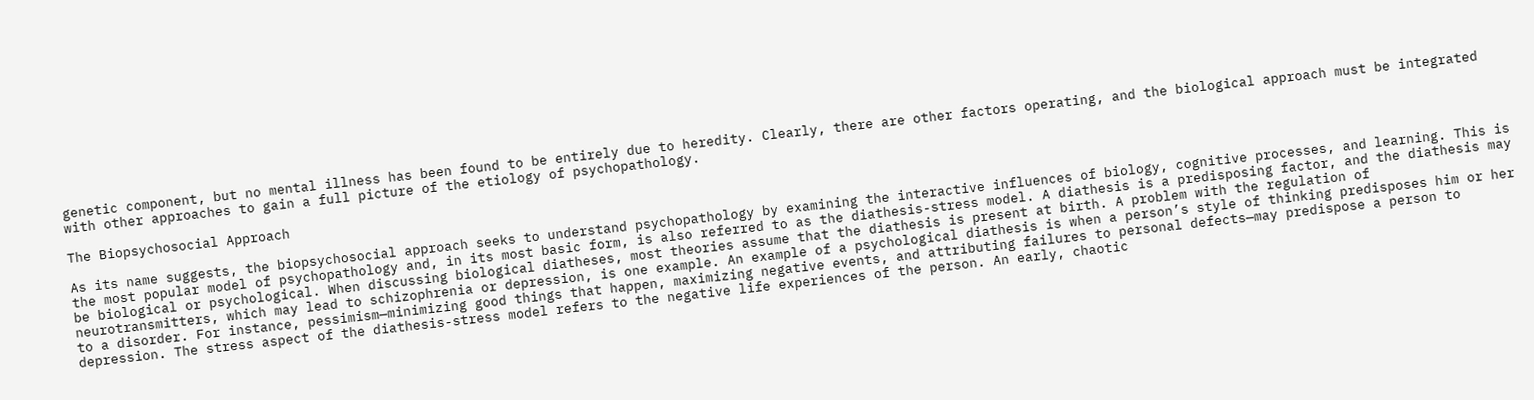genetic component, but no mental illness has been found to be entirely due to heredity. Clearly, there are other factors operating, and the biological approach must be integrated with other approaches to gain a full picture of the etiology of psychopathology.

The Biopsychosocial Approach

As its name suggests, the biopsychosocial approach seeks to understand psychopathology by examining the interactive influences of biology, cognitive processes, and learning. This is the most popular model of psychopathology and, in its most basic form, is also referred to as the diathesis-stress model. A diathesis is a predisposing factor, and the diathesis may be biological or psychological. When discussing biological diatheses, most theories assume that the diathesis is present at birth. A problem with the regulation of neurotransmitters, which may lead to schizophrenia or depression, is one example. An example of a psychological diathesis is when a person’s style of thinking predisposes him or her to a disorder. For instance, pessimism—minimizing good things that happen, maximizing negative events, and attributing failures to personal defects—may predispose a person to depression. The stress aspect of the diathesis-stress model refers to the negative life experiences of the person. An early, chaotic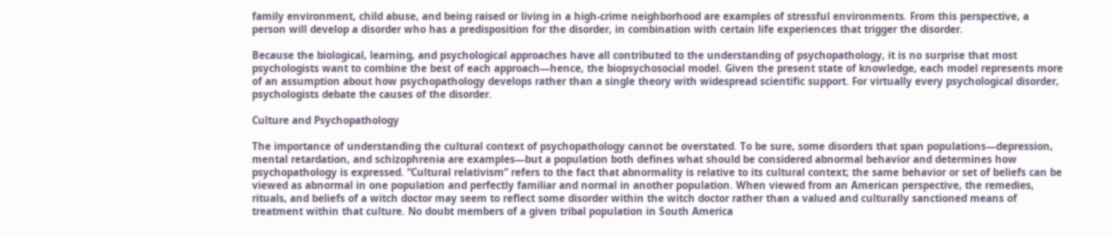family environment, child abuse, and being raised or living in a high-crime neighborhood are examples of stressful environments. From this perspective, a person will develop a disorder who has a predisposition for the disorder, in combination with certain life experiences that trigger the disorder.

Because the biological, learning, and psychological approaches have all contributed to the understanding of psychopathology, it is no surprise that most psychologists want to combine the best of each approach—hence, the biopsychosocial model. Given the present state of knowledge, each model represents more of an assumption about how psychopathology develops rather than a single theory with widespread scientific support. For virtually every psychological disorder, psychologists debate the causes of the disorder.

Culture and Psychopathology

The importance of understanding the cultural context of psychopathology cannot be overstated. To be sure, some disorders that span populations—depression, mental retardation, and schizophrenia are examples—but a population both defines what should be considered abnormal behavior and determines how psychopathology is expressed. “Cultural relativism” refers to the fact that abnormality is relative to its cultural context; the same behavior or set of beliefs can be viewed as abnormal in one population and perfectly familiar and normal in another population. When viewed from an American perspective, the remedies, rituals, and beliefs of a witch doctor may seem to reflect some disorder within the witch doctor rather than a valued and culturally sanctioned means of treatment within that culture. No doubt members of a given tribal population in South America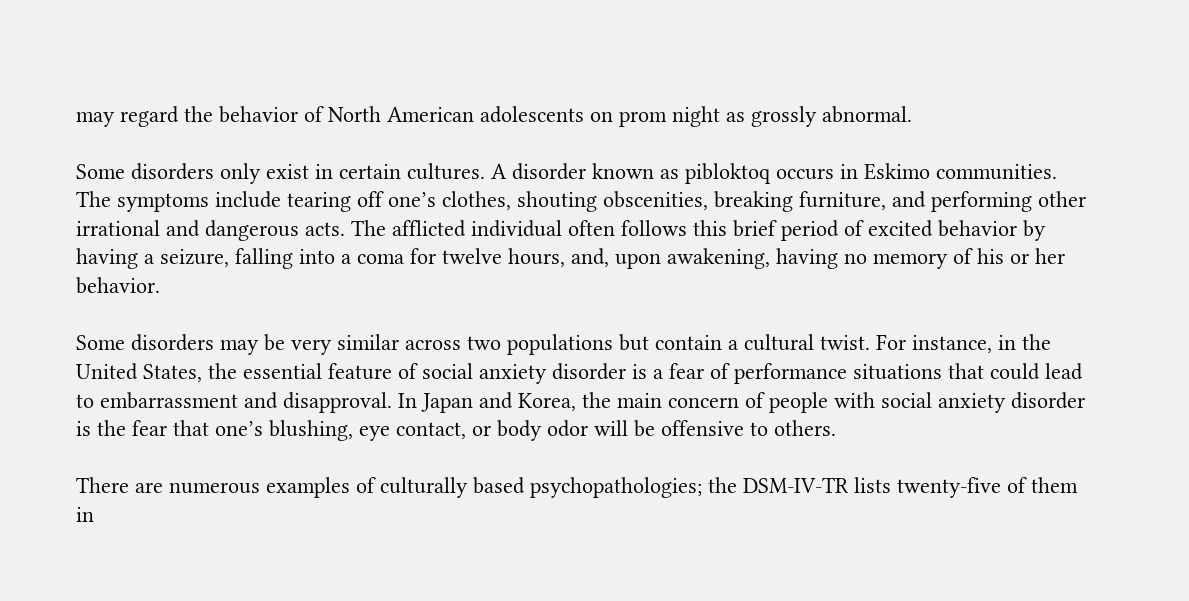may regard the behavior of North American adolescents on prom night as grossly abnormal.

Some disorders only exist in certain cultures. A disorder known as pibloktoq occurs in Eskimo communities. The symptoms include tearing off one’s clothes, shouting obscenities, breaking furniture, and performing other irrational and dangerous acts. The afflicted individual often follows this brief period of excited behavior by having a seizure, falling into a coma for twelve hours, and, upon awakening, having no memory of his or her behavior.

Some disorders may be very similar across two populations but contain a cultural twist. For instance, in the United States, the essential feature of social anxiety disorder is a fear of performance situations that could lead to embarrassment and disapproval. In Japan and Korea, the main concern of people with social anxiety disorder is the fear that one’s blushing, eye contact, or body odor will be offensive to others.

There are numerous examples of culturally based psychopathologies; the DSM-IV-TR lists twenty-five of them in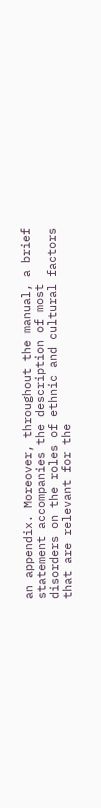an appendix. Moreover, throughout the manual, a brief statement accompanies the description of most disorders on the roles of ethnic and cultural factors that are relevant for the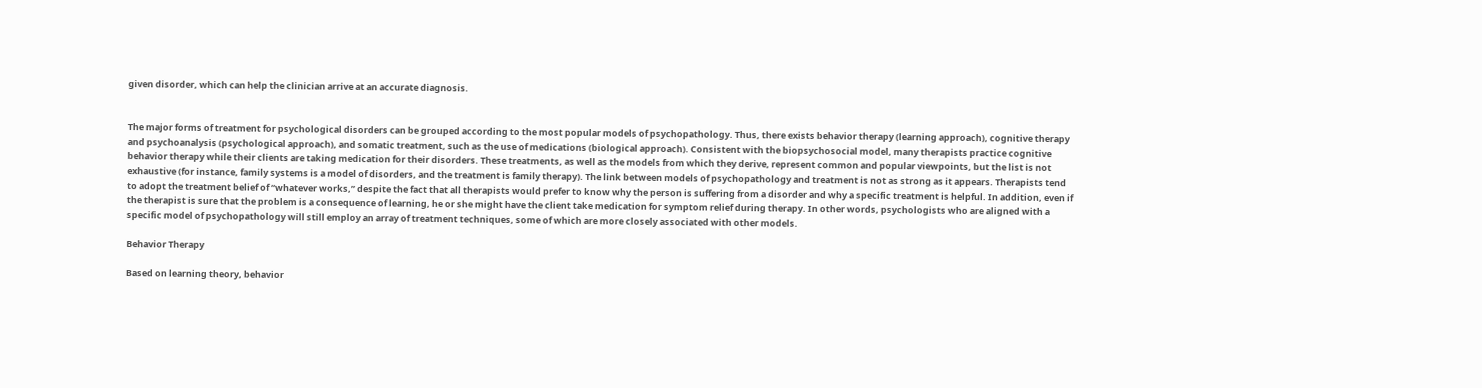given disorder, which can help the clinician arrive at an accurate diagnosis.


The major forms of treatment for psychological disorders can be grouped according to the most popular models of psychopathology. Thus, there exists behavior therapy (learning approach), cognitive therapy and psychoanalysis (psychological approach), and somatic treatment, such as the use of medications (biological approach). Consistent with the biopsychosocial model, many therapists practice cognitive behavior therapy while their clients are taking medication for their disorders. These treatments, as well as the models from which they derive, represent common and popular viewpoints, but the list is not exhaustive (for instance, family systems is a model of disorders, and the treatment is family therapy). The link between models of psychopathology and treatment is not as strong as it appears. Therapists tend to adopt the treatment belief of “whatever works,” despite the fact that all therapists would prefer to know why the person is suffering from a disorder and why a specific treatment is helpful. In addition, even if the therapist is sure that the problem is a consequence of learning, he or she might have the client take medication for symptom relief during therapy. In other words, psychologists who are aligned with a specific model of psychopathology will still employ an array of treatment techniques, some of which are more closely associated with other models.

Behavior Therapy

Based on learning theory, behavior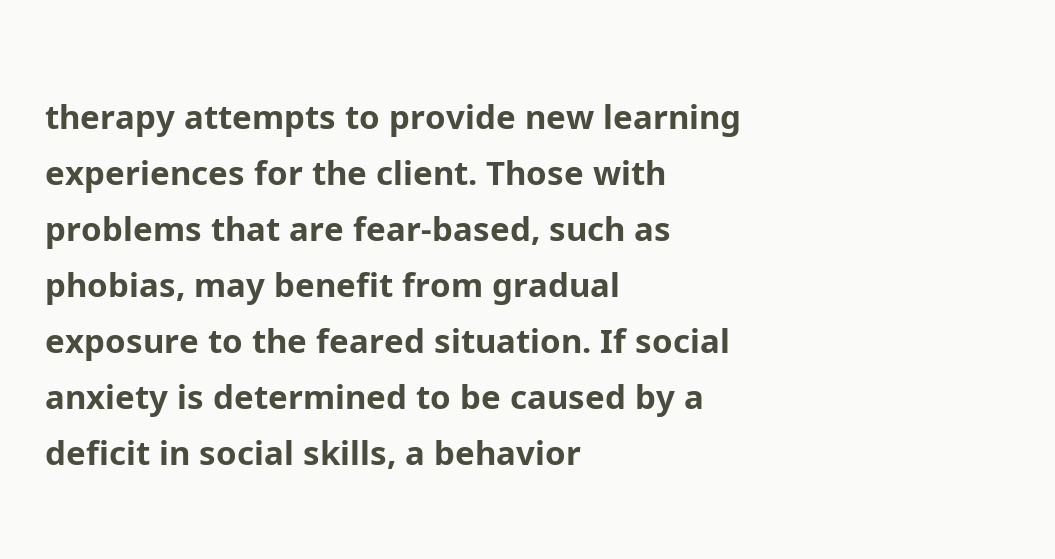therapy attempts to provide new learning experiences for the client. Those with problems that are fear-based, such as phobias, may benefit from gradual exposure to the feared situation. If social anxiety is determined to be caused by a deficit in social skills, a behavior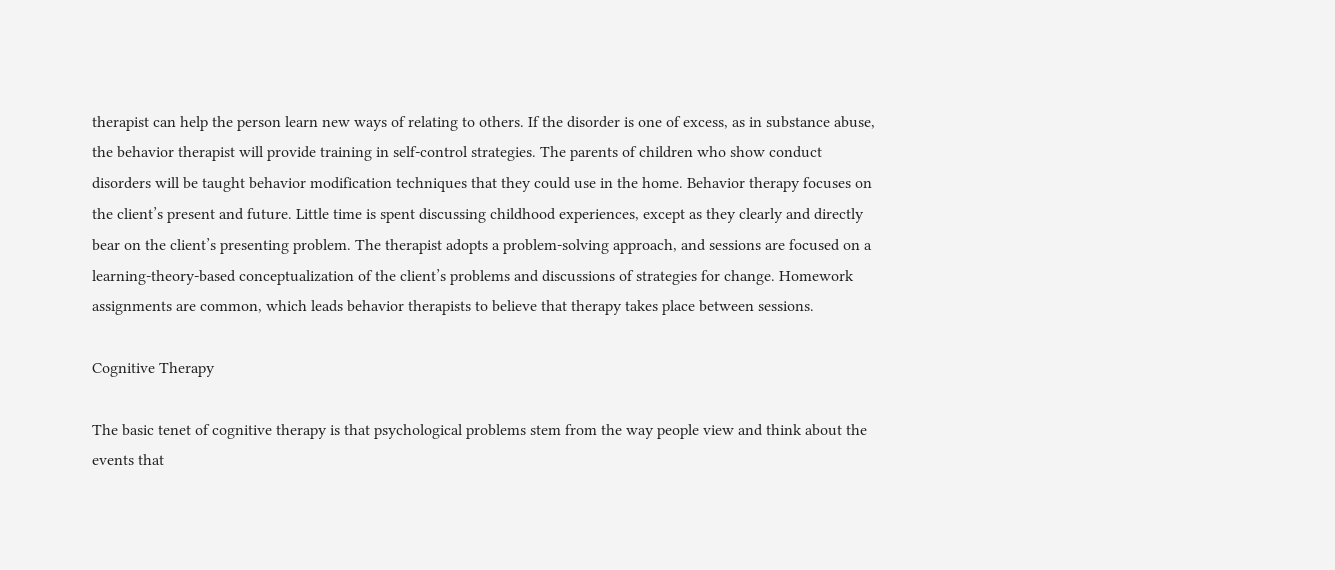therapist can help the person learn new ways of relating to others. If the disorder is one of excess, as in substance abuse, the behavior therapist will provide training in self-control strategies. The parents of children who show conduct disorders will be taught behavior modification techniques that they could use in the home. Behavior therapy focuses on the client’s present and future. Little time is spent discussing childhood experiences, except as they clearly and directly bear on the client’s presenting problem. The therapist adopts a problem-solving approach, and sessions are focused on a learning-theory-based conceptualization of the client’s problems and discussions of strategies for change. Homework assignments are common, which leads behavior therapists to believe that therapy takes place between sessions.

Cognitive Therapy

The basic tenet of cognitive therapy is that psychological problems stem from the way people view and think about the events that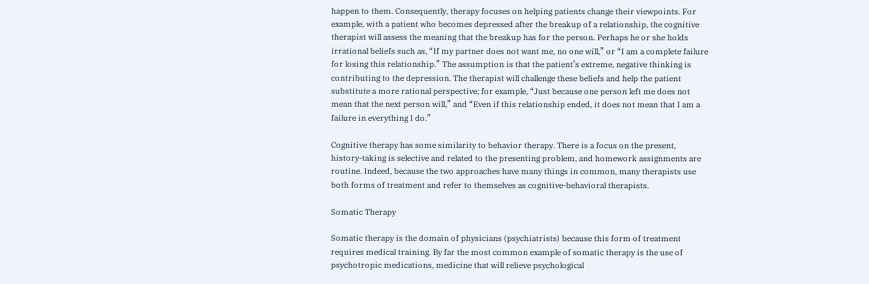happen to them. Consequently, therapy focuses on helping patients change their viewpoints. For example, with a patient who becomes depressed after the breakup of a relationship, the cognitive therapist will assess the meaning that the breakup has for the person. Perhaps he or she holds irrational beliefs such as, “If my partner does not want me, no one will,” or “I am a complete failure for losing this relationship.” The assumption is that the patient’s extreme, negative thinking is contributing to the depression. The therapist will challenge these beliefs and help the patient substitute a more rational perspective; for example, “Just because one person left me does not mean that the next person will,” and “Even if this relationship ended, it does not mean that I am a failure in everything I do.”

Cognitive therapy has some similarity to behavior therapy. There is a focus on the present, history-taking is selective and related to the presenting problem, and homework assignments are routine. Indeed, because the two approaches have many things in common, many therapists use both forms of treatment and refer to themselves as cognitive-behavioral therapists.

Somatic Therapy

Somatic therapy is the domain of physicians (psychiatrists) because this form of treatment requires medical training. By far the most common example of somatic therapy is the use of psychotropic medications, medicine that will relieve psychological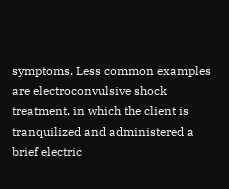symptoms. Less common examples are electroconvulsive shock treatment, in which the client is tranquilized and administered a brief electric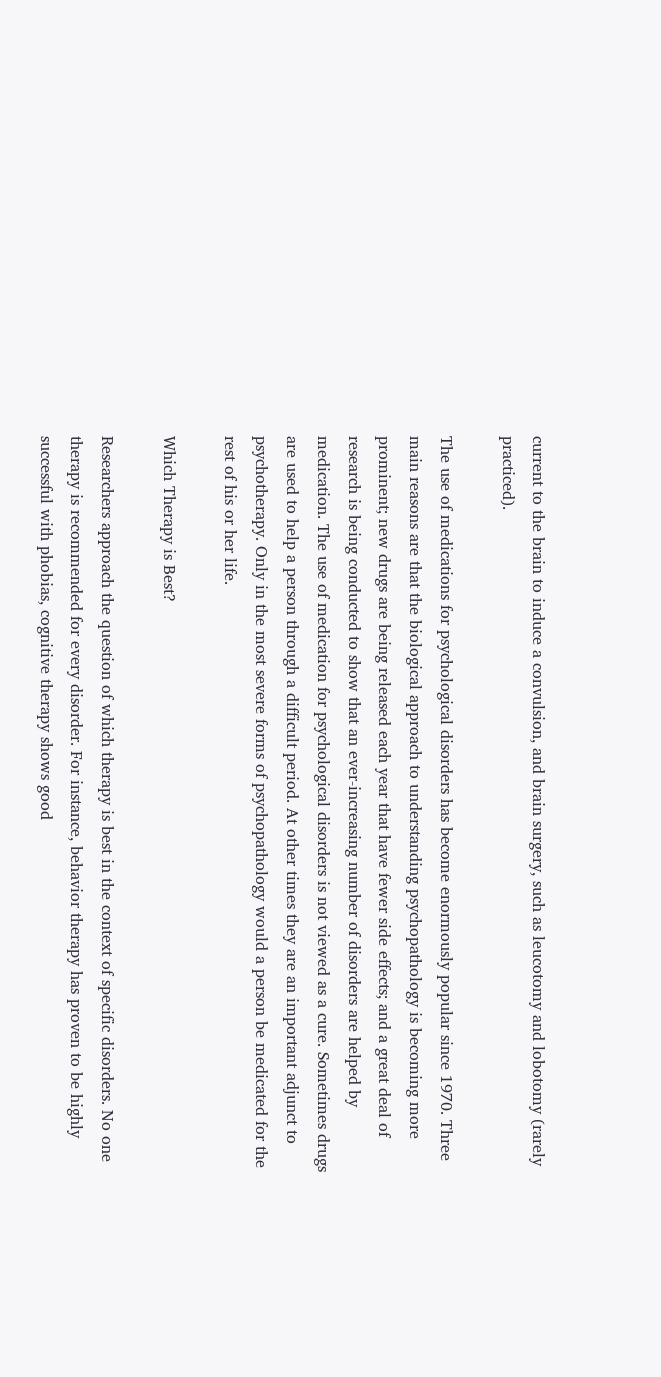current to the brain to induce a convulsion, and brain surgery, such as leucotomy and lobotomy (rarely practiced).

The use of medications for psychological disorders has become enormously popular since 1970. Three main reasons are that the biological approach to understanding psychopathology is becoming more prominent; new drugs are being released each year that have fewer side effects; and a great deal of research is being conducted to show that an ever-increasing number of disorders are helped by medication. The use of medication for psychological disorders is not viewed as a cure. Sometimes drugs are used to help a person through a difficult period. At other times they are an important adjunct to psychotherapy. Only in the most severe forms of psychopathology would a person be medicated for the rest of his or her life.

Which Therapy is Best?

Researchers approach the question of which therapy is best in the context of specific disorders. No one therapy is recommended for every disorder. For instance, behavior therapy has proven to be highly successful with phobias, cognitive therapy shows good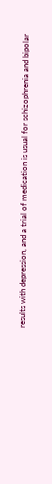results with depression, and a trial of medication is usual for schizophrenia and bipolar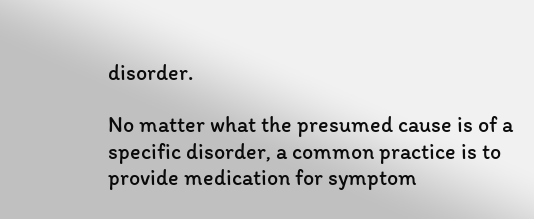disorder.

No matter what the presumed cause is of a specific disorder, a common practice is to provide medication for symptom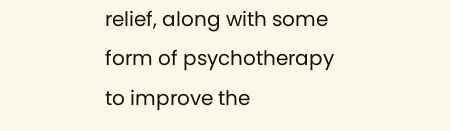relief, along with some form of psychotherapy to improve the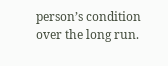person’s condition over the long run.